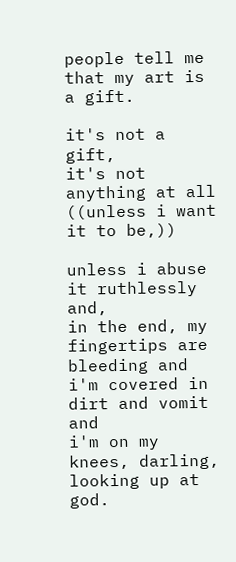people tell me that my art is a gift.

it's not a gift,
it's not anything at all
((unless i want it to be,))

unless i abuse it ruthlessly and,
in the end, my fingertips are bleeding and i'm covered in dirt and vomit and
i'm on my knees, darling, looking up at god.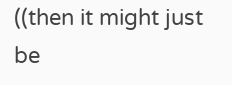((then it might just be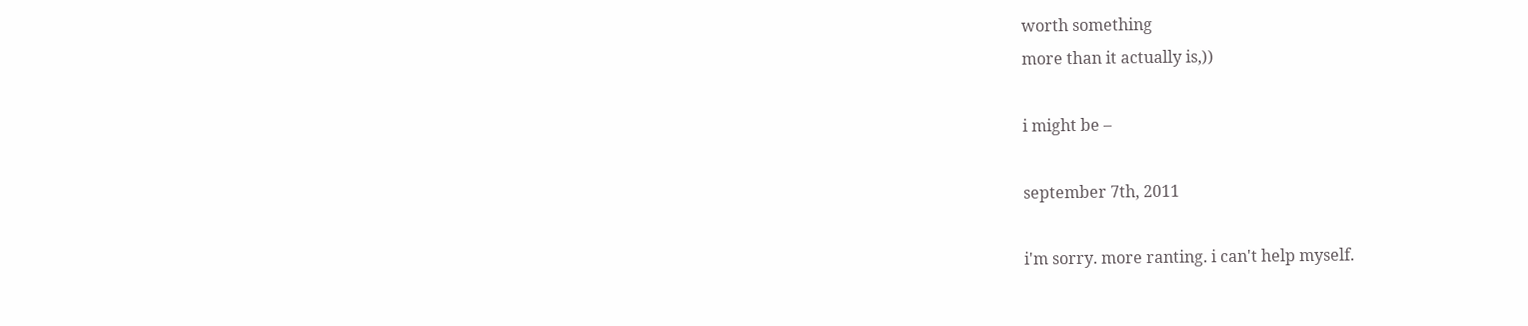worth something
more than it actually is,))

i might be –

september 7th, 2011

i'm sorry. more ranting. i can't help myself.